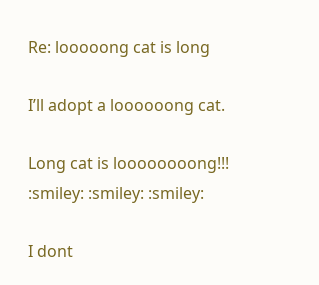Re: looooong cat is long

I’ll adopt a loooooong cat.

Long cat is loooooooong!!!  :smiley: :smiley: :smiley:

I dont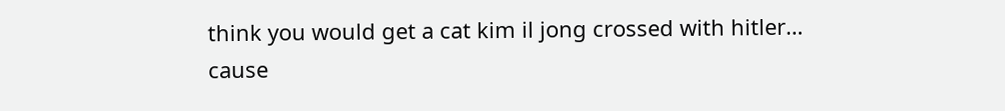think you would get a cat kim il jong crossed with hitler…
cause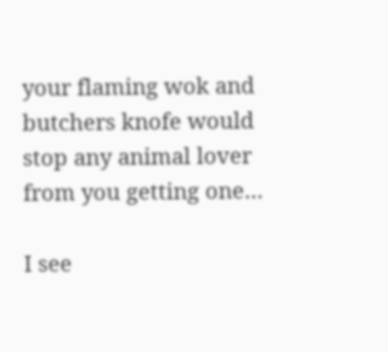your flaming wok and butchers knofe would stop any animal lover from you getting one…

I see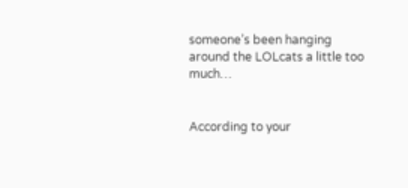someone’s been hanging around the LOLcats a little too much…


According to your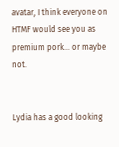avatar, I think everyone on HTMF would see you as premium pork… or maybe not.


Lydia has a good looking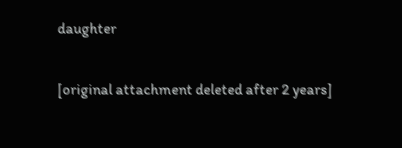daughter

[original attachment deleted after 2 years]